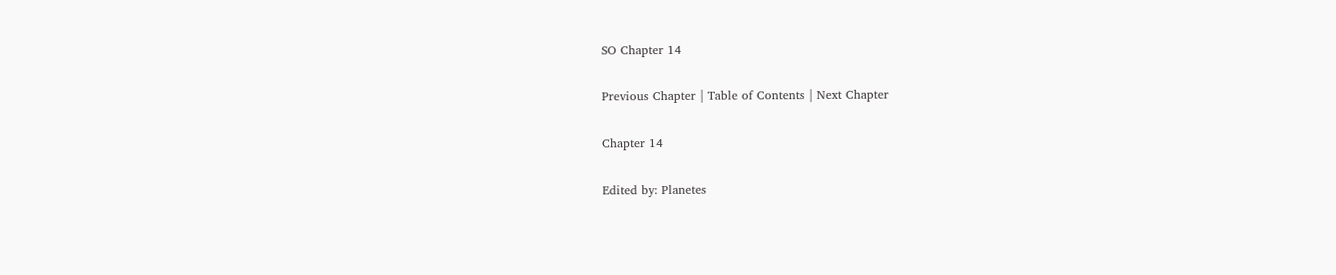SO Chapter 14

Previous Chapter | Table of Contents | Next Chapter

Chapter 14

Edited by: Planetes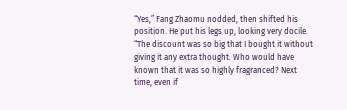“Yes,” Fang Zhaomu nodded, then shifted his position. He put his legs up, looking very docile. “The discount was so big that I bought it without giving it any extra thought. Who would have known that it was so highly fragranced? Next time, even if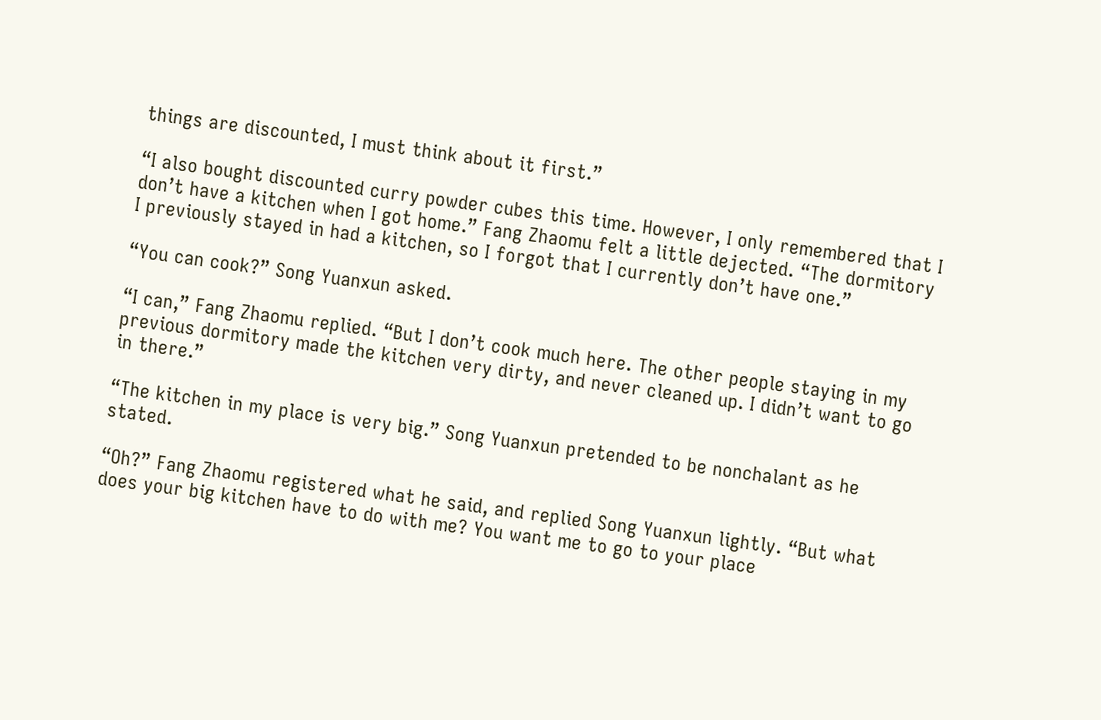things are discounted, I must think about it first.”

“I also bought discounted curry powder cubes this time. However, I only remembered that I don’t have a kitchen when I got home.” Fang Zhaomu felt a little dejected. “The dormitory I previously stayed in had a kitchen, so I forgot that I currently don’t have one.”

“You can cook?” Song Yuanxun asked.

“I can,” Fang Zhaomu replied. “But I don’t cook much here. The other people staying in my previous dormitory made the kitchen very dirty, and never cleaned up. I didn’t want to go in there.”

“The kitchen in my place is very big.” Song Yuanxun pretended to be nonchalant as he stated.

“Oh?” Fang Zhaomu registered what he said, and replied Song Yuanxun lightly. “But what does your big kitchen have to do with me? You want me to go to your place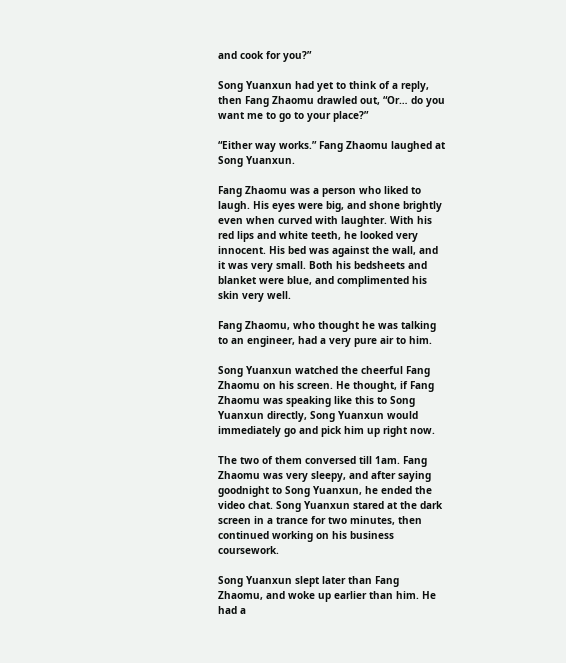and cook for you?”

Song Yuanxun had yet to think of a reply, then Fang Zhaomu drawled out, “Or… do you want me to go to your place?”

“Either way works.” Fang Zhaomu laughed at Song Yuanxun.

Fang Zhaomu was a person who liked to laugh. His eyes were big, and shone brightly even when curved with laughter. With his red lips and white teeth, he looked very innocent. His bed was against the wall, and it was very small. Both his bedsheets and blanket were blue, and complimented his skin very well.

Fang Zhaomu, who thought he was talking to an engineer, had a very pure air to him.

Song Yuanxun watched the cheerful Fang Zhaomu on his screen. He thought, if Fang Zhaomu was speaking like this to Song Yuanxun directly, Song Yuanxun would immediately go and pick him up right now.

The two of them conversed till 1am. Fang Zhaomu was very sleepy, and after saying goodnight to Song Yuanxun, he ended the video chat. Song Yuanxun stared at the dark screen in a trance for two minutes, then continued working on his business coursework.

Song Yuanxun slept later than Fang Zhaomu, and woke up earlier than him. He had a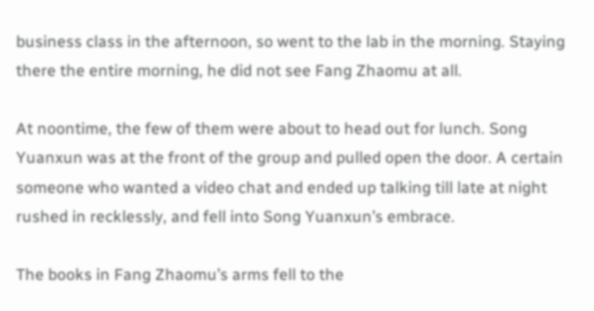business class in the afternoon, so went to the lab in the morning. Staying there the entire morning, he did not see Fang Zhaomu at all.

At noontime, the few of them were about to head out for lunch. Song Yuanxun was at the front of the group and pulled open the door. A certain someone who wanted a video chat and ended up talking till late at night rushed in recklessly, and fell into Song Yuanxun’s embrace.

The books in Fang Zhaomu’s arms fell to the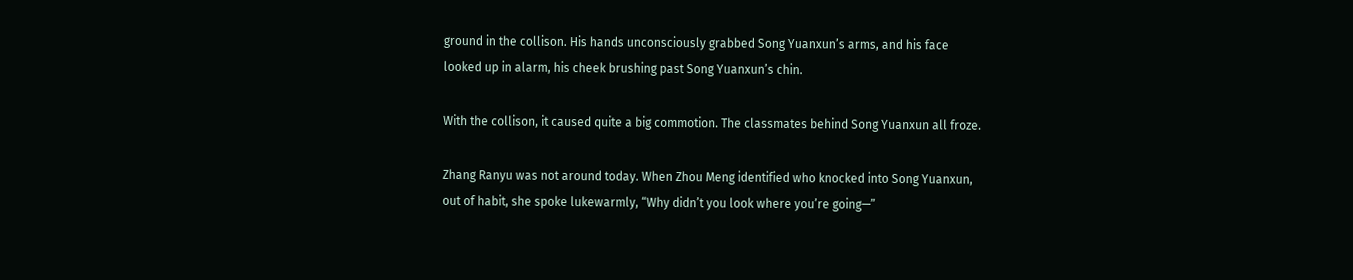ground in the collison. His hands unconsciously grabbed Song Yuanxun’s arms, and his face looked up in alarm, his cheek brushing past Song Yuanxun’s chin.

With the collison, it caused quite a big commotion. The classmates behind Song Yuanxun all froze.

Zhang Ranyu was not around today. When Zhou Meng identified who knocked into Song Yuanxun, out of habit, she spoke lukewarmly, “Why didn’t you look where you’re going—”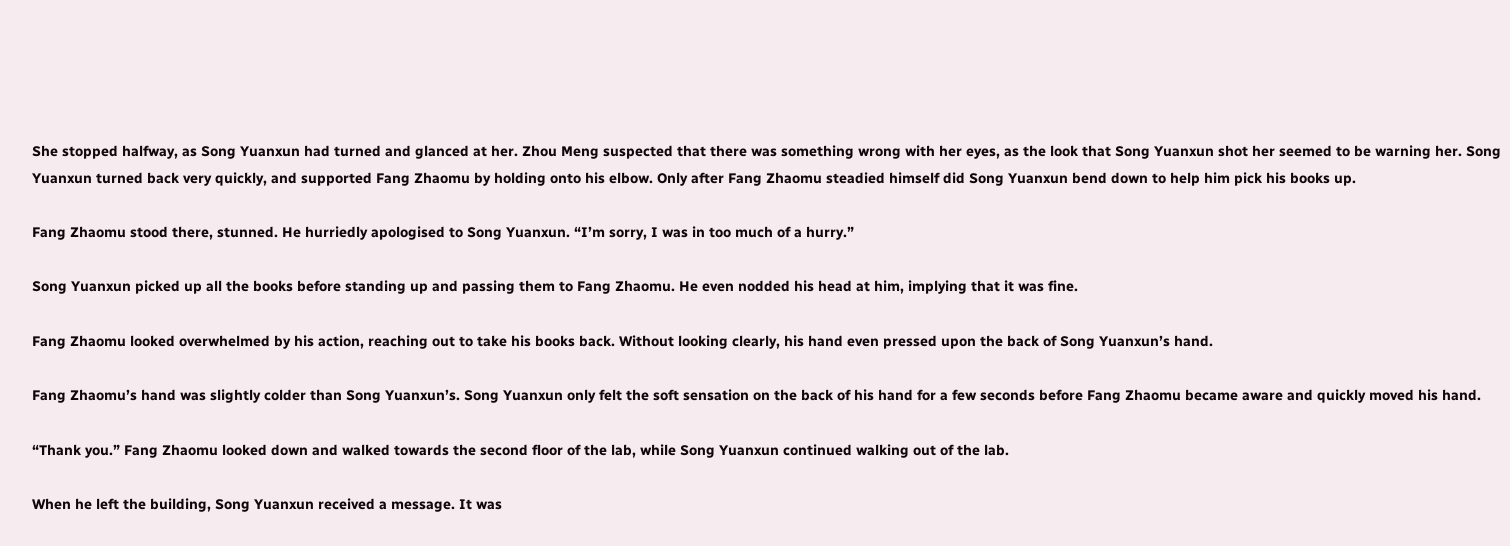She stopped halfway, as Song Yuanxun had turned and glanced at her. Zhou Meng suspected that there was something wrong with her eyes, as the look that Song Yuanxun shot her seemed to be warning her. Song Yuanxun turned back very quickly, and supported Fang Zhaomu by holding onto his elbow. Only after Fang Zhaomu steadied himself did Song Yuanxun bend down to help him pick his books up.

Fang Zhaomu stood there, stunned. He hurriedly apologised to Song Yuanxun. “I’m sorry, I was in too much of a hurry.”

Song Yuanxun picked up all the books before standing up and passing them to Fang Zhaomu. He even nodded his head at him, implying that it was fine.

Fang Zhaomu looked overwhelmed by his action, reaching out to take his books back. Without looking clearly, his hand even pressed upon the back of Song Yuanxun’s hand.

Fang Zhaomu’s hand was slightly colder than Song Yuanxun’s. Song Yuanxun only felt the soft sensation on the back of his hand for a few seconds before Fang Zhaomu became aware and quickly moved his hand.

“Thank you.” Fang Zhaomu looked down and walked towards the second floor of the lab, while Song Yuanxun continued walking out of the lab.

When he left the building, Song Yuanxun received a message. It was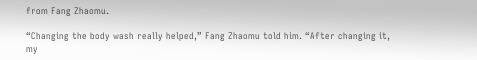from Fang Zhaomu.

“Changing the body wash really helped,” Fang Zhaomu told him. “After changing it, my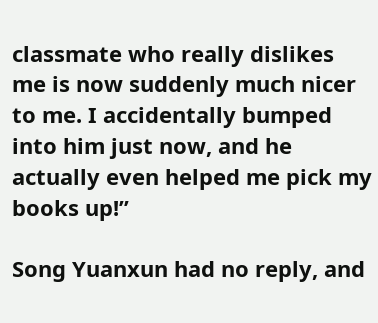classmate who really dislikes me is now suddenly much nicer to me. I accidentally bumped into him just now, and he actually even helped me pick my books up!”

Song Yuanxun had no reply, and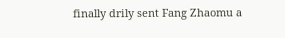finally drily sent Fang Zhaomu a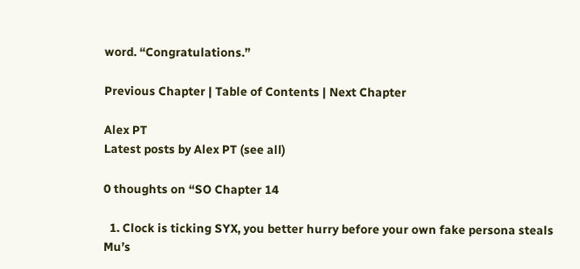word. “Congratulations.”

Previous Chapter | Table of Contents | Next Chapter

Alex PT
Latest posts by Alex PT (see all)

0 thoughts on “SO Chapter 14

  1. Clock is ticking SYX, you better hurry before your own fake persona steals Mu’s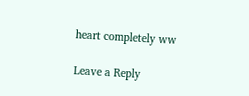heart completely ww

Leave a Reply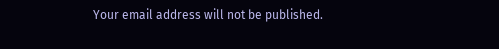Your email address will not be published.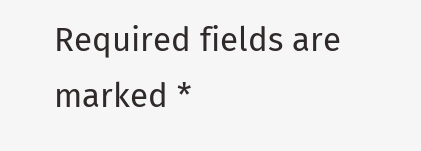Required fields are marked *